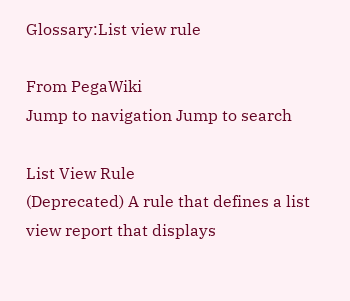Glossary:List view rule

From PegaWiki
Jump to navigation Jump to search

List View Rule
(Deprecated) A rule that defines a list view report that displays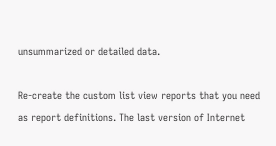unsummarized or detailed data.

Re-create the custom list view reports that you need as report definitions. The last version of Internet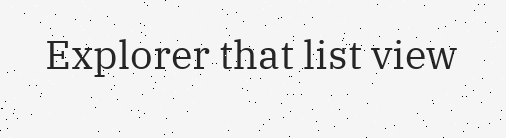Explorer that list view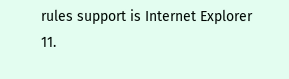rules support is Internet Explorer 11.